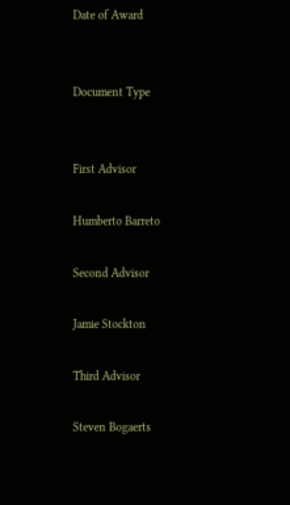Date of Award


Document Type


First Advisor

Humberto Barreto

Second Advisor

Jamie Stockton

Third Advisor

Steven Bogaerts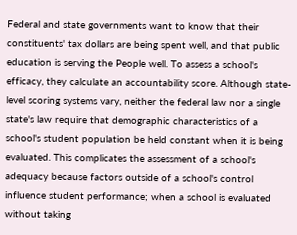Federal and state governments want to know that their constituents' tax dollars are being spent well, and that public education is serving the People well. To assess a school's efficacy, they calculate an accountability score. Although state-level scoring systems vary, neither the federal law nor a single state's law require that demographic characteristics of a school's student population be held constant when it is being evaluated. This complicates the assessment of a school's adequacy because factors outside of a school's control influence student performance; when a school is evaluated without taking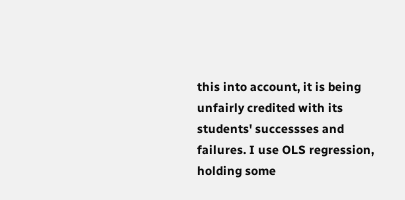this into account, it is being unfairly credited with its students' successses and failures. I use OLS regression, holding some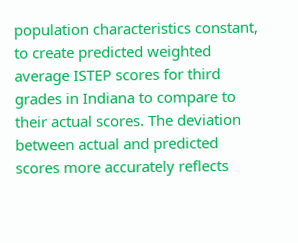population characteristics constant, to create predicted weighted average ISTEP scores for third grades in Indiana to compare to their actual scores. The deviation between actual and predicted scores more accurately reflects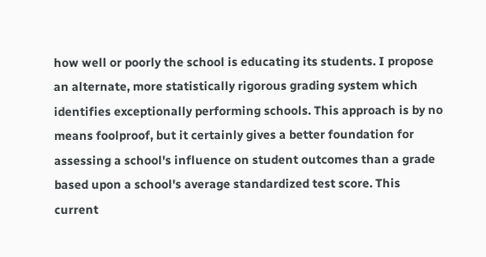how well or poorly the school is educating its students. I propose an alternate, more statistically rigorous grading system which identifies exceptionally performing schools. This approach is by no means foolproof, but it certainly gives a better foundation for assessing a school's influence on student outcomes than a grade based upon a school's average standardized test score. This current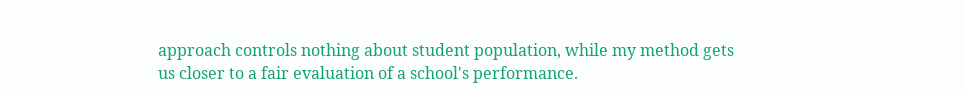approach controls nothing about student population, while my method gets us closer to a fair evaluation of a school's performance.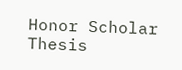Honor Scholar Thesis